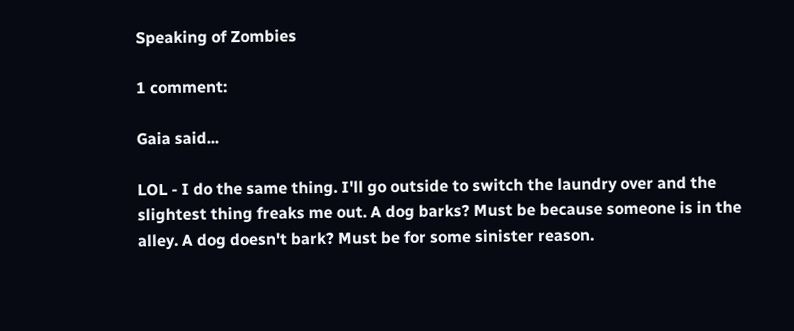Speaking of Zombies

1 comment:

Gaia said...

LOL - I do the same thing. I'll go outside to switch the laundry over and the slightest thing freaks me out. A dog barks? Must be because someone is in the alley. A dog doesn't bark? Must be for some sinister reason.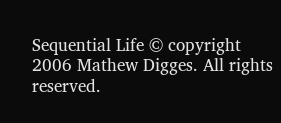Sequential Life © copyright 2006 Mathew Digges. All rights reserved.